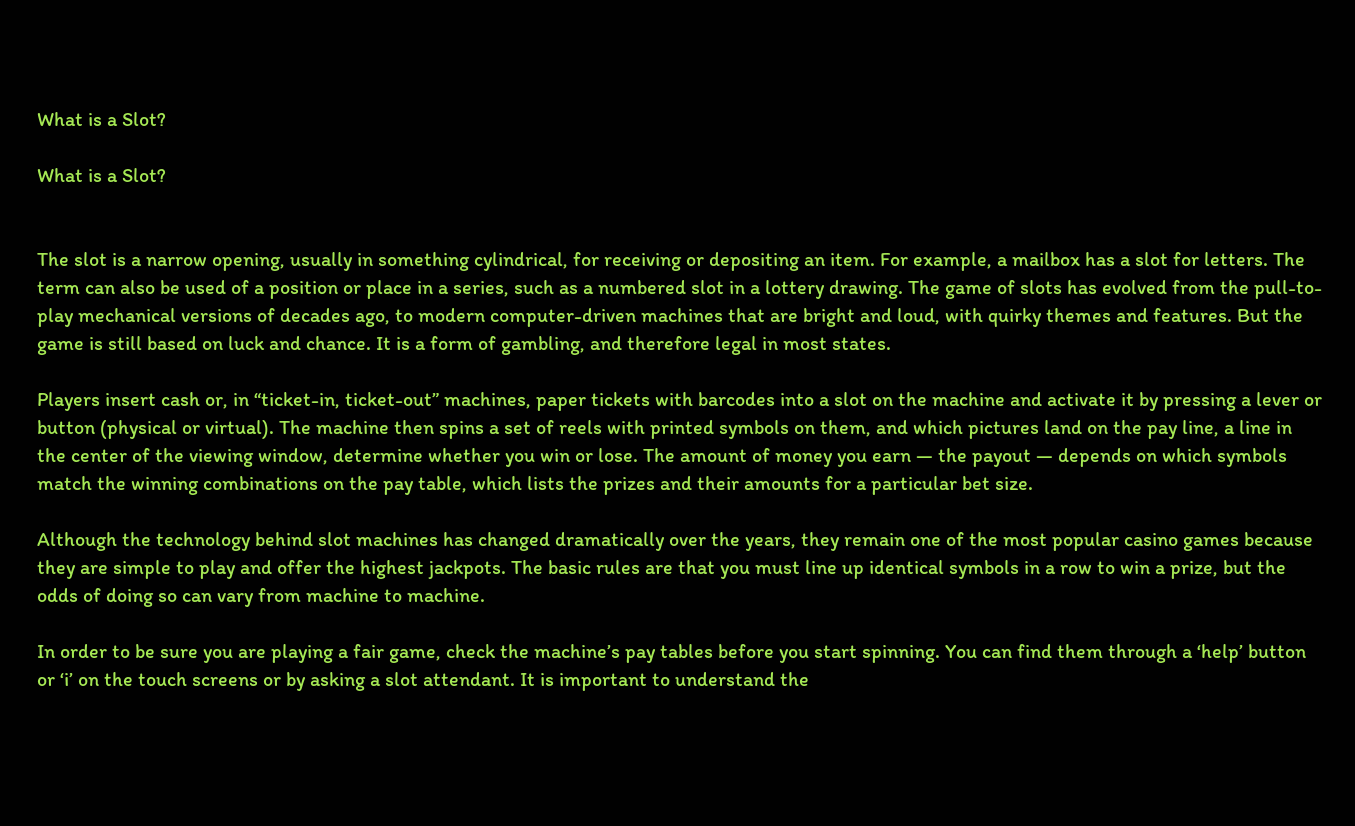What is a Slot?

What is a Slot?


The slot is a narrow opening, usually in something cylindrical, for receiving or depositing an item. For example, a mailbox has a slot for letters. The term can also be used of a position or place in a series, such as a numbered slot in a lottery drawing. The game of slots has evolved from the pull-to-play mechanical versions of decades ago, to modern computer-driven machines that are bright and loud, with quirky themes and features. But the game is still based on luck and chance. It is a form of gambling, and therefore legal in most states.

Players insert cash or, in “ticket-in, ticket-out” machines, paper tickets with barcodes into a slot on the machine and activate it by pressing a lever or button (physical or virtual). The machine then spins a set of reels with printed symbols on them, and which pictures land on the pay line, a line in the center of the viewing window, determine whether you win or lose. The amount of money you earn — the payout — depends on which symbols match the winning combinations on the pay table, which lists the prizes and their amounts for a particular bet size.

Although the technology behind slot machines has changed dramatically over the years, they remain one of the most popular casino games because they are simple to play and offer the highest jackpots. The basic rules are that you must line up identical symbols in a row to win a prize, but the odds of doing so can vary from machine to machine.

In order to be sure you are playing a fair game, check the machine’s pay tables before you start spinning. You can find them through a ‘help’ button or ‘i’ on the touch screens or by asking a slot attendant. It is important to understand the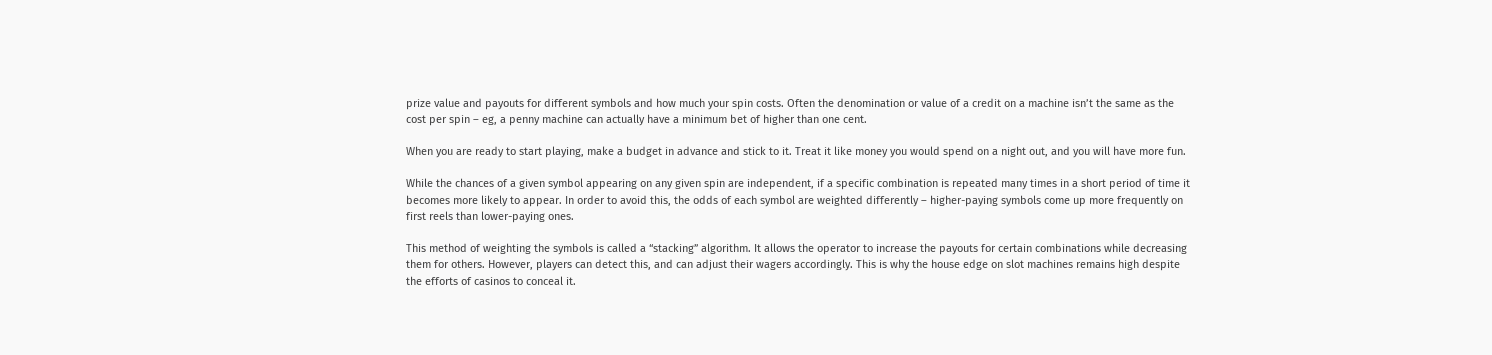prize value and payouts for different symbols and how much your spin costs. Often the denomination or value of a credit on a machine isn’t the same as the cost per spin – eg, a penny machine can actually have a minimum bet of higher than one cent.

When you are ready to start playing, make a budget in advance and stick to it. Treat it like money you would spend on a night out, and you will have more fun.

While the chances of a given symbol appearing on any given spin are independent, if a specific combination is repeated many times in a short period of time it becomes more likely to appear. In order to avoid this, the odds of each symbol are weighted differently – higher-paying symbols come up more frequently on first reels than lower-paying ones.

This method of weighting the symbols is called a “stacking” algorithm. It allows the operator to increase the payouts for certain combinations while decreasing them for others. However, players can detect this, and can adjust their wagers accordingly. This is why the house edge on slot machines remains high despite the efforts of casinos to conceal it.